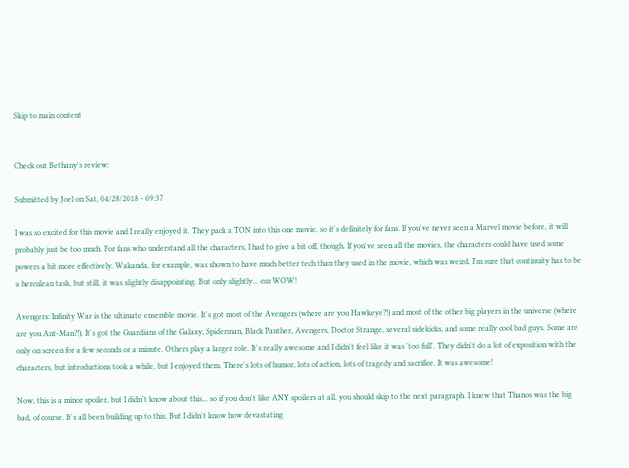Skip to main content


Check out Bethany's review:

Submitted by Joel on Sat, 04/28/2018 - 09:37

I was so excited for this movie and I really enjoyed it. They pack a TON into this one movie, so it's definitely for fans. If you've never seen a Marvel movie before, it will probably just be too much. For fans who understand all the characters, I had to give a bit off, though. If you've seen all the movies, the characters could have used some powers a bit more effectively. Wakanda, for example, was shown to have much better tech than they used in the movie, which was weird. I'm sure that continuity has to be a herculean task, but still, it was slightly disappointing. But only slightly... cuz WOW!

Avengers: Infinity War is the ultimate ensemble movie. It's got most of the Avengers (where are you Hawkeye?!) and most of the other big players in the universe (where are you Ant-Man?!). It's got the Guardians of the Galaxy, Spiderman, Black Panther, Avengers, Doctor Strange, several sidekicks, and some really cool bad guys. Some are only on screen for a few seconds or a minute. Others play a larger role. It's really awesome and I didn't feel like it was 'too full'. They didn't do a lot of exposition with the characters, but introductions took a while, but I enjoyed them. There's lots of humor, lots of action, lots of tragedy and sacrifice. It was awesome!

Now, this is a minor spoiler, but I didn't know about this... so if you don't like ANY spoilers at all, you should skip to the next paragraph. I knew that Thanos was the big bad, of course. It's all been building up to this. But I didn't know how devastating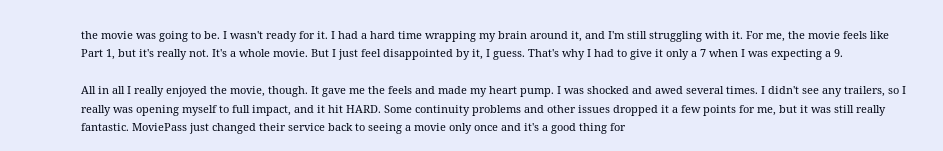the movie was going to be. I wasn't ready for it. I had a hard time wrapping my brain around it, and I'm still struggling with it. For me, the movie feels like Part 1, but it's really not. It's a whole movie. But I just feel disappointed by it, I guess. That's why I had to give it only a 7 when I was expecting a 9.

All in all I really enjoyed the movie, though. It gave me the feels and made my heart pump. I was shocked and awed several times. I didn't see any trailers, so I really was opening myself to full impact, and it hit HARD. Some continuity problems and other issues dropped it a few points for me, but it was still really fantastic. MoviePass just changed their service back to seeing a movie only once and it's a good thing for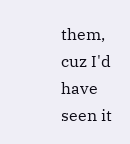them, cuz I'd have seen it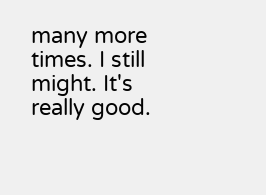many more times. I still might. It's really good.